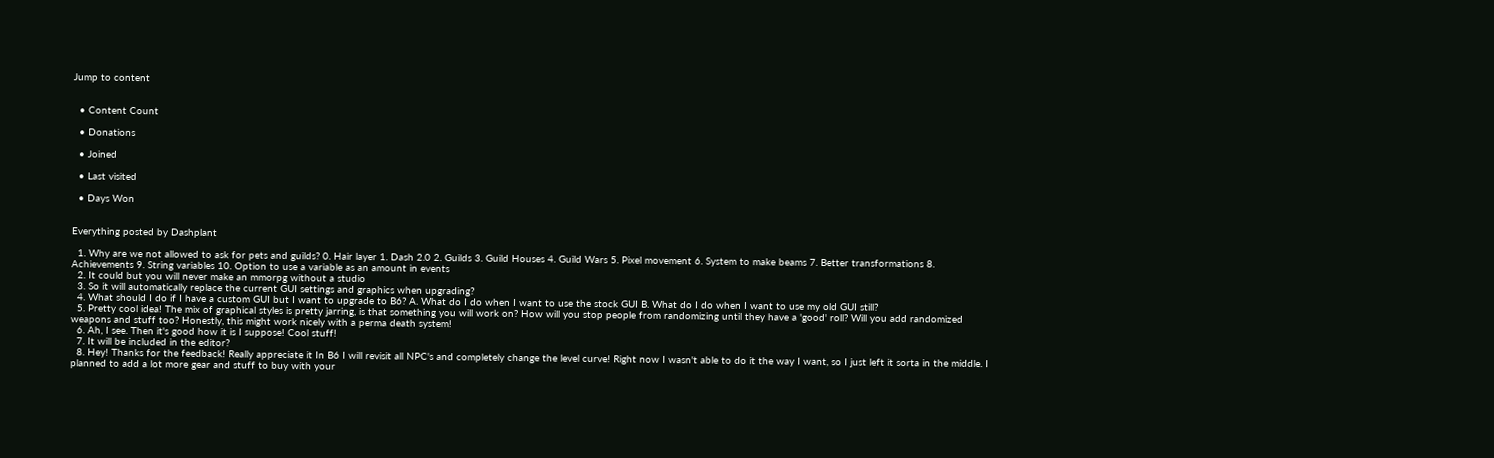Jump to content


  • Content Count

  • Donations

  • Joined

  • Last visited

  • Days Won


Everything posted by Dashplant

  1. Why are we not allowed to ask for pets and guilds? 0. Hair layer 1. Dash 2.0 2. Guilds 3. Guild Houses 4. Guild Wars 5. Pixel movement 6. System to make beams 7. Better transformations 8. Achievements 9. String variables 10. Option to use a variable as an amount in events
  2. It could but you will never make an mmorpg without a studio
  3. So it will automatically replace the current GUI settings and graphics when upgrading?
  4. What should I do if I have a custom GUI but I want to upgrade to B6? A. What do I do when I want to use the stock GUI B. What do I do when I want to use my old GUI still?
  5. Pretty cool idea! The mix of graphical styles is pretty jarring, is that something you will work on? How will you stop people from randomizing until they have a 'good' roll? Will you add randomized weapons and stuff too? Honestly, this might work nicely with a perma death system!
  6. Ah, I see. Then it's good how it is I suppose! Cool stuff!
  7. It will be included in the editor?
  8. Hey! Thanks for the feedback! Really appreciate it In B6 I will revisit all NPC's and completely change the level curve! Right now I wasn't able to do it the way I want, so I just left it sorta in the middle. I planned to add a lot more gear and stuff to buy with your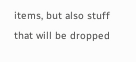items, but also stuff that will be dropped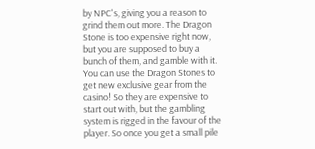by NPC's, giving you a reason to grind them out more. The Dragon Stone is too expensive right now, but you are supposed to buy a bunch of them, and gamble with it. You can use the Dragon Stones to get new exclusive gear from the casino! So they are expensive to start out with, but the gambling system is rigged in the favour of the player. So once you get a small pile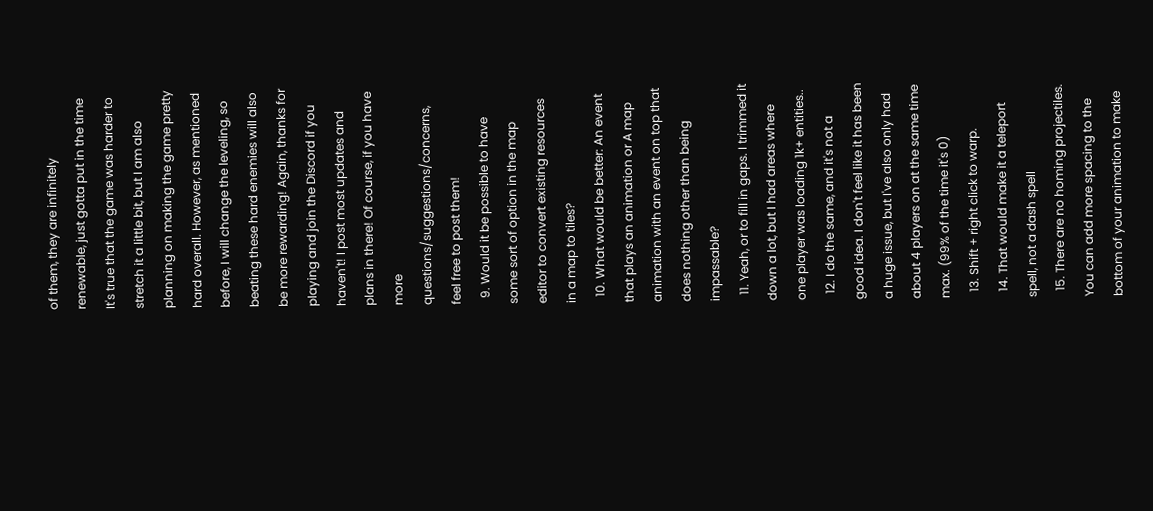of them, they are infinitely renewable, just gotta put in the time It's true that the game was harder to stretch it a little bit, but I am also planning on making the game pretty hard overall. However, as mentioned before, I will change the leveling, so beating these hard enemies will also be more rewarding! Again, thanks for playing and join the Discord if you haven't! I post most updates and plans in there! Of course, if you have more questions/suggestions/concerns, feel free to post them!
  9. Would it be possible to have some sort of option in the map editor to convert existing resources in a map to tiles?
  10. What would be better: An event that plays an animation or A map animation with an event on top that does nothing other than being impassable?
  11. Yeah, or to fill in gaps. I trimmed it down a lot, but I had areas where one player was loading 1k+ entities..
  12. I do the same, and it's not a good idea. I don't feel like it has been a huge issue, but I've also only had about 4 players on at the same time max. (99% of the time it's 0)
  13. Shift + right click to warp.
  14. That would make it a teleport spell, not a dash spell
  15. There are no homing projectiles. You can add more spacing to the bottom of your animation to make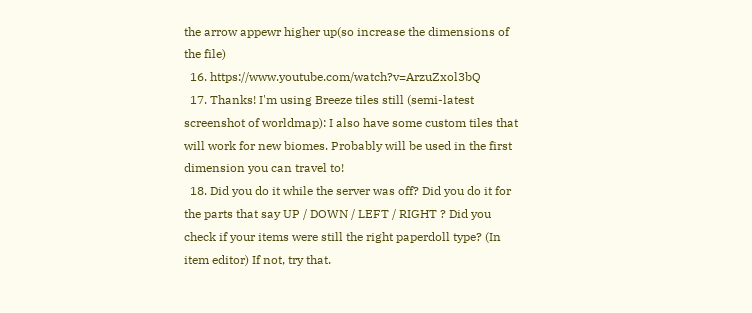the arrow appewr higher up(so increase the dimensions of the file)
  16. https://www.youtube.com/watch?v=ArzuZxol3bQ
  17. Thanks! I'm using Breeze tiles still (semi-latest screenshot of worldmap): I also have some custom tiles that will work for new biomes. Probably will be used in the first dimension you can travel to!
  18. Did you do it while the server was off? Did you do it for the parts that say UP / DOWN / LEFT / RIGHT ? Did you check if your items were still the right paperdoll type? (In item editor) If not, try that.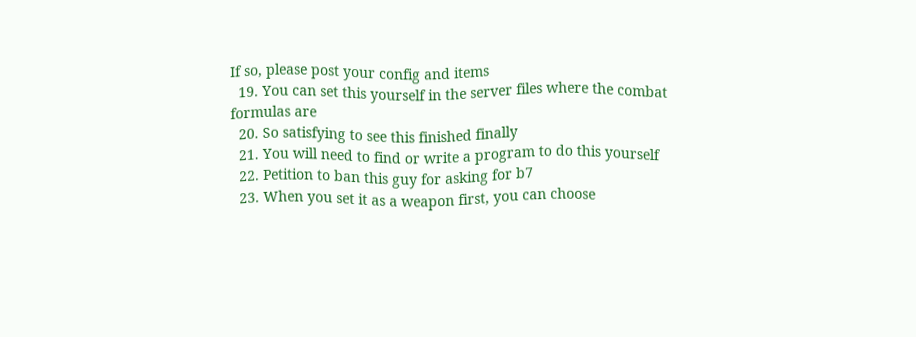If so, please post your config and items
  19. You can set this yourself in the server files where the combat formulas are
  20. So satisfying to see this finished finally
  21. You will need to find or write a program to do this yourself
  22. Petition to ban this guy for asking for b7
  23. When you set it as a weapon first, you can choose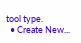tool type.
  • Create New...